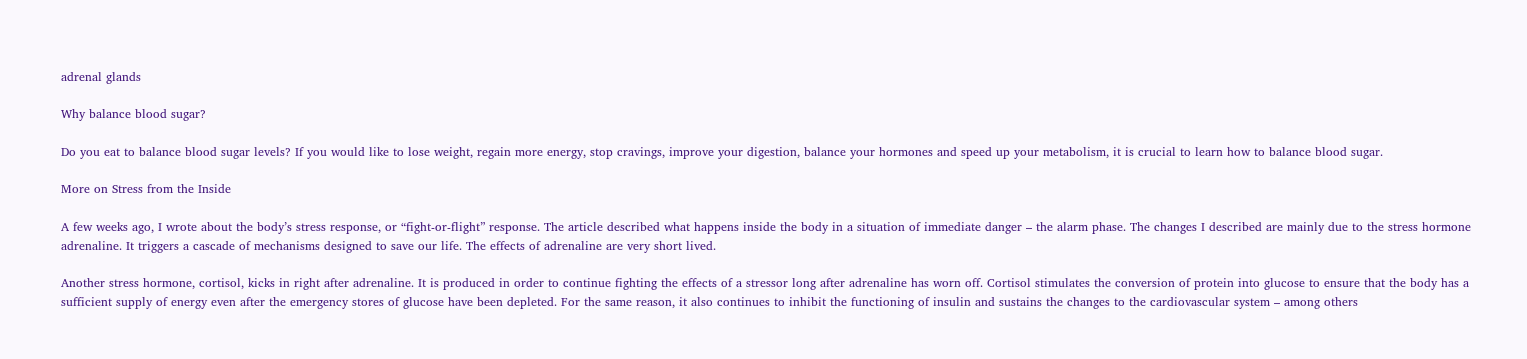adrenal glands

Why balance blood sugar?

Do you eat to balance blood sugar levels? If you would like to lose weight, regain more energy, stop cravings, improve your digestion, balance your hormones and speed up your metabolism, it is crucial to learn how to balance blood sugar.

More on Stress from the Inside

A few weeks ago, I wrote about the body’s stress response, or “fight-or-flight” response. The article described what happens inside the body in a situation of immediate danger – the alarm phase. The changes I described are mainly due to the stress hormone adrenaline. It triggers a cascade of mechanisms designed to save our life. The effects of adrenaline are very short lived.

Another stress hormone, cortisol, kicks in right after adrenaline. It is produced in order to continue fighting the effects of a stressor long after adrenaline has worn off. Cortisol stimulates the conversion of protein into glucose to ensure that the body has a sufficient supply of energy even after the emergency stores of glucose have been depleted. For the same reason, it also continues to inhibit the functioning of insulin and sustains the changes to the cardiovascular system – among others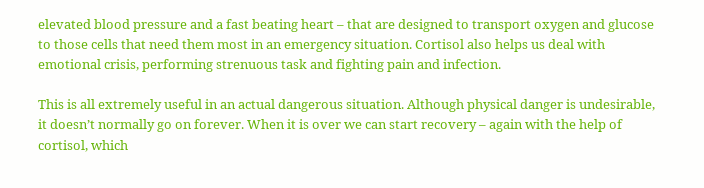elevated blood pressure and a fast beating heart – that are designed to transport oxygen and glucose to those cells that need them most in an emergency situation. Cortisol also helps us deal with emotional crisis, performing strenuous task and fighting pain and infection.

This is all extremely useful in an actual dangerous situation. Although physical danger is undesirable, it doesn’t normally go on forever. When it is over we can start recovery – again with the help of cortisol, which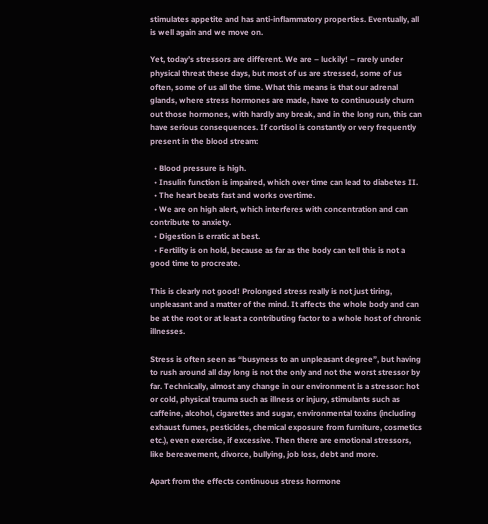stimulates appetite and has anti-inflammatory properties. Eventually, all is well again and we move on.

Yet, today’s stressors are different. We are – luckily! – rarely under physical threat these days, but most of us are stressed, some of us often, some of us all the time. What this means is that our adrenal glands, where stress hormones are made, have to continuously churn out those hormones, with hardly any break, and in the long run, this can have serious consequences. If cortisol is constantly or very frequently present in the blood stream:

  • Blood pressure is high.
  • Insulin function is impaired, which over time can lead to diabetes II.
  • The heart beats fast and works overtime.
  • We are on high alert, which interferes with concentration and can contribute to anxiety.
  • Digestion is erratic at best.
  • Fertility is on hold, because as far as the body can tell this is not a good time to procreate.

This is clearly not good! Prolonged stress really is not just tiring, unpleasant and a matter of the mind. It affects the whole body and can be at the root or at least a contributing factor to a whole host of chronic illnesses.

Stress is often seen as “busyness to an unpleasant degree”, but having to rush around all day long is not the only and not the worst stressor by far. Technically, almost any change in our environment is a stressor: hot or cold, physical trauma such as illness or injury, stimulants such as caffeine, alcohol, cigarettes and sugar, environmental toxins (including exhaust fumes, pesticides, chemical exposure from furniture, cosmetics etc.), even exercise, if excessive. Then there are emotional stressors, like bereavement, divorce, bullying, job loss, debt and more.

Apart from the effects continuous stress hormone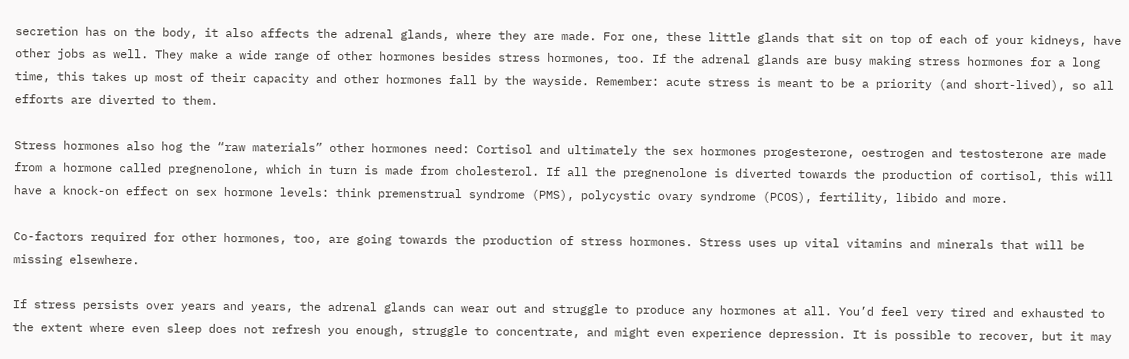secretion has on the body, it also affects the adrenal glands, where they are made. For one, these little glands that sit on top of each of your kidneys, have other jobs as well. They make a wide range of other hormones besides stress hormones, too. If the adrenal glands are busy making stress hormones for a long time, this takes up most of their capacity and other hormones fall by the wayside. Remember: acute stress is meant to be a priority (and short-lived), so all efforts are diverted to them.

Stress hormones also hog the “raw materials” other hormones need: Cortisol and ultimately the sex hormones progesterone, oestrogen and testosterone are made from a hormone called pregnenolone, which in turn is made from cholesterol. If all the pregnenolone is diverted towards the production of cortisol, this will have a knock-on effect on sex hormone levels: think premenstrual syndrome (PMS), polycystic ovary syndrome (PCOS), fertility, libido and more.

Co-factors required for other hormones, too, are going towards the production of stress hormones. Stress uses up vital vitamins and minerals that will be missing elsewhere.

If stress persists over years and years, the adrenal glands can wear out and struggle to produce any hormones at all. You’d feel very tired and exhausted to the extent where even sleep does not refresh you enough, struggle to concentrate, and might even experience depression. It is possible to recover, but it may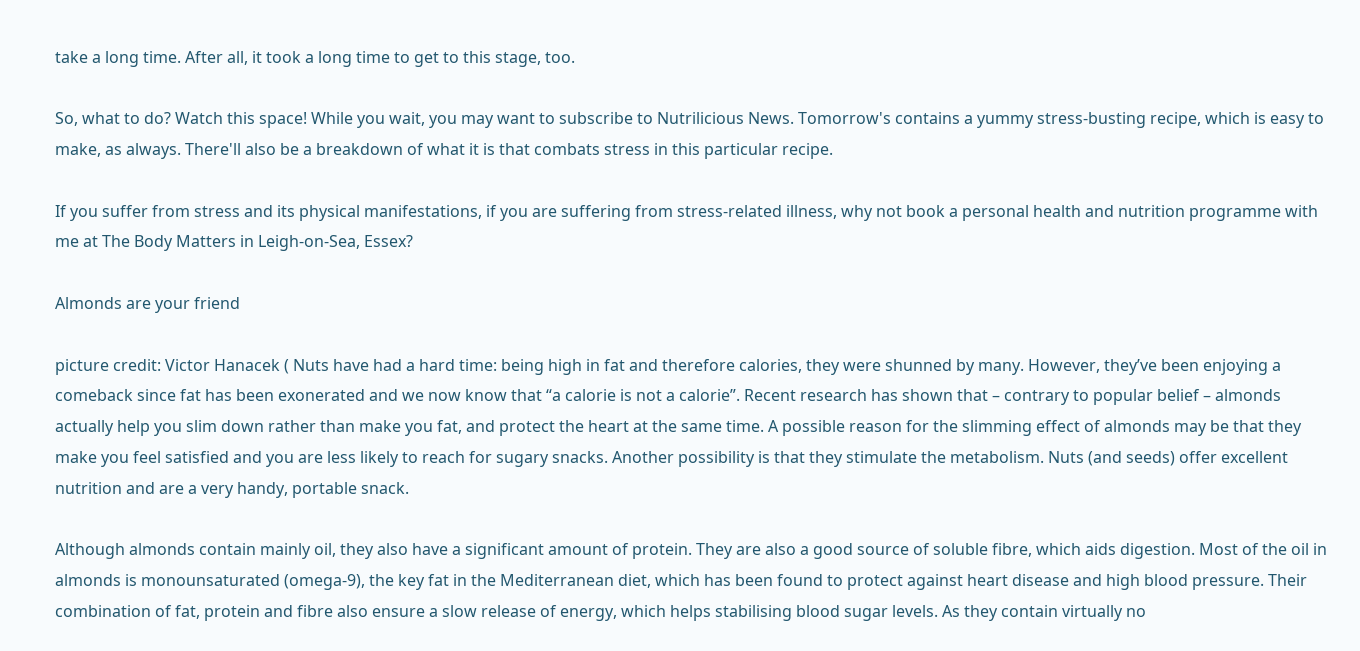take a long time. After all, it took a long time to get to this stage, too.

So, what to do? Watch this space! While you wait, you may want to subscribe to Nutrilicious News. Tomorrow's contains a yummy stress-busting recipe, which is easy to make, as always. There'll also be a breakdown of what it is that combats stress in this particular recipe.

If you suffer from stress and its physical manifestations, if you are suffering from stress-related illness, why not book a personal health and nutrition programme with me at The Body Matters in Leigh-on-Sea, Essex?

Almonds are your friend

picture credit: Victor Hanacek ( Nuts have had a hard time: being high in fat and therefore calories, they were shunned by many. However, they’ve been enjoying a comeback since fat has been exonerated and we now know that “a calorie is not a calorie”. Recent research has shown that – contrary to popular belief – almonds actually help you slim down rather than make you fat, and protect the heart at the same time. A possible reason for the slimming effect of almonds may be that they make you feel satisfied and you are less likely to reach for sugary snacks. Another possibility is that they stimulate the metabolism. Nuts (and seeds) offer excellent nutrition and are a very handy, portable snack.

Although almonds contain mainly oil, they also have a significant amount of protein. They are also a good source of soluble fibre, which aids digestion. Most of the oil in almonds is monounsaturated (omega-9), the key fat in the Mediterranean diet, which has been found to protect against heart disease and high blood pressure. Their combination of fat, protein and fibre also ensure a slow release of energy, which helps stabilising blood sugar levels. As they contain virtually no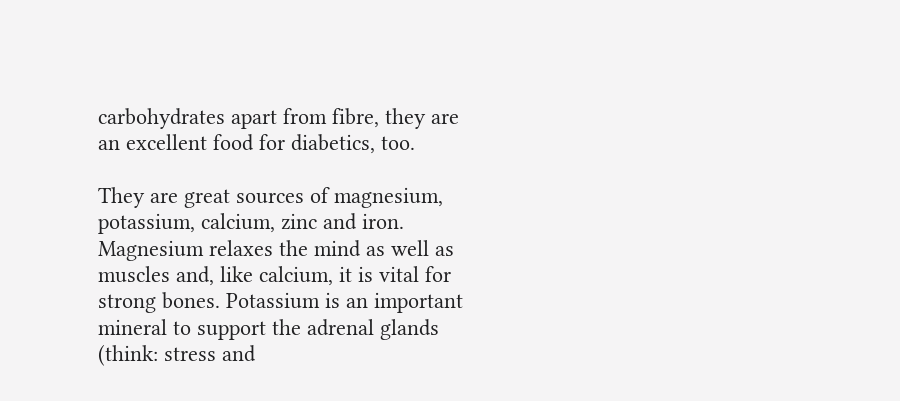carbohydrates apart from fibre, they are an excellent food for diabetics, too.

They are great sources of magnesium, potassium, calcium, zinc and iron. Magnesium relaxes the mind as well as muscles and, like calcium, it is vital for strong bones. Potassium is an important mineral to support the adrenal glands (think: stress and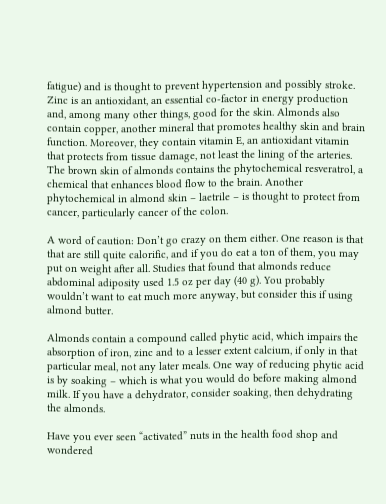fatigue) and is thought to prevent hypertension and possibly stroke. Zinc is an antioxidant, an essential co-factor in energy production and, among many other things, good for the skin. Almonds also contain copper, another mineral that promotes healthy skin and brain function. Moreover, they contain vitamin E, an antioxidant vitamin that protects from tissue damage, not least the lining of the arteries. The brown skin of almonds contains the phytochemical resveratrol, a chemical that enhances blood flow to the brain. Another phytochemical in almond skin – laetrile – is thought to protect from cancer, particularly cancer of the colon.

A word of caution: Don’t go crazy on them either. One reason is that that are still quite calorific, and if you do eat a ton of them, you may put on weight after all. Studies that found that almonds reduce abdominal adiposity used 1.5 oz per day (40 g). You probably wouldn’t want to eat much more anyway, but consider this if using almond butter.

Almonds contain a compound called phytic acid, which impairs the absorption of iron, zinc and to a lesser extent calcium, if only in that particular meal, not any later meals. One way of reducing phytic acid is by soaking – which is what you would do before making almond milk. If you have a dehydrator, consider soaking, then dehydrating the almonds.

Have you ever seen “activated” nuts in the health food shop and wondered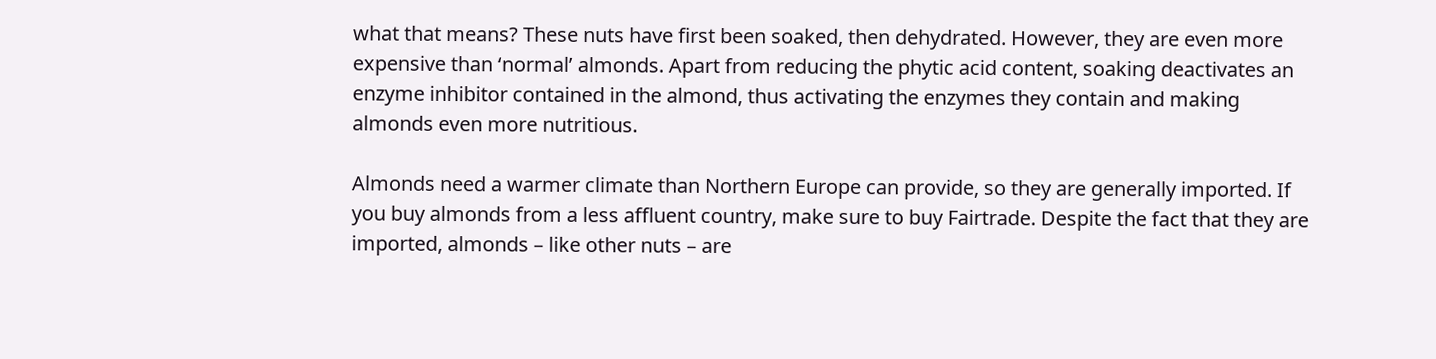what that means? These nuts have first been soaked, then dehydrated. However, they are even more expensive than ‘normal’ almonds. Apart from reducing the phytic acid content, soaking deactivates an enzyme inhibitor contained in the almond, thus activating the enzymes they contain and making almonds even more nutritious.

Almonds need a warmer climate than Northern Europe can provide, so they are generally imported. If you buy almonds from a less affluent country, make sure to buy Fairtrade. Despite the fact that they are imported, almonds – like other nuts – are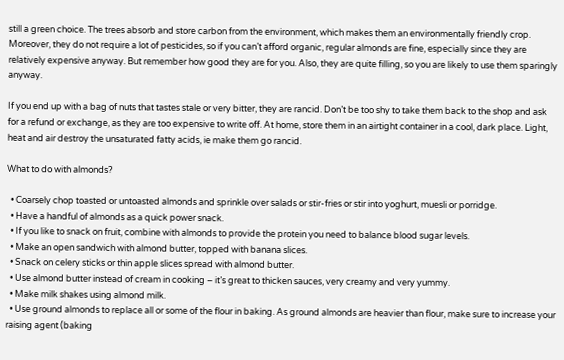still a green choice. The trees absorb and store carbon from the environment, which makes them an environmentally friendly crop. Moreover, they do not require a lot of pesticides, so if you can’t afford organic, regular almonds are fine, especially since they are relatively expensive anyway. But remember how good they are for you. Also, they are quite filling, so you are likely to use them sparingly anyway.

If you end up with a bag of nuts that tastes stale or very bitter, they are rancid. Don’t be too shy to take them back to the shop and ask for a refund or exchange, as they are too expensive to write off. At home, store them in an airtight container in a cool, dark place. Light, heat and air destroy the unsaturated fatty acids, ie make them go rancid.

What to do with almonds?

  • Coarsely chop toasted or untoasted almonds and sprinkle over salads or stir-fries or stir into yoghurt, muesli or porridge.
  • Have a handful of almonds as a quick power snack.
  • If you like to snack on fruit, combine with almonds to provide the protein you need to balance blood sugar levels.
  • Make an open sandwich with almond butter, topped with banana slices.
  • Snack on celery sticks or thin apple slices spread with almond butter.
  • Use almond butter instead of cream in cooking – it’s great to thicken sauces, very creamy and very yummy.
  • Make milk shakes using almond milk.
  • Use ground almonds to replace all or some of the flour in baking. As ground almonds are heavier than flour, make sure to increase your raising agent (baking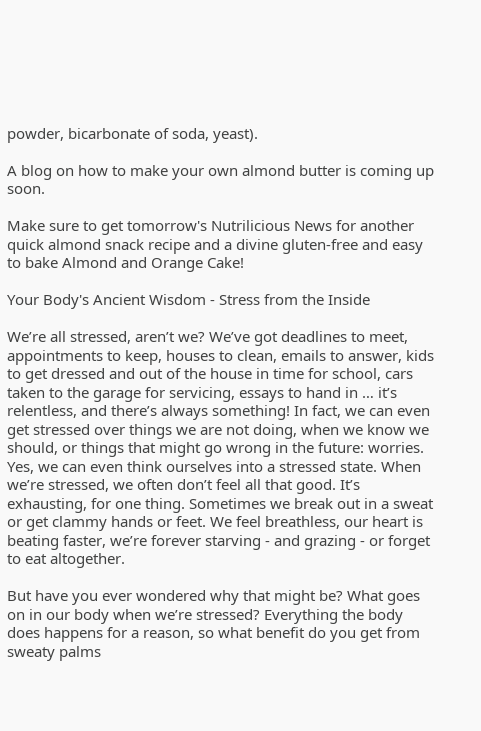powder, bicarbonate of soda, yeast).

A blog on how to make your own almond butter is coming up soon.

Make sure to get tomorrow's Nutrilicious News for another quick almond snack recipe and a divine gluten-free and easy to bake Almond and Orange Cake!

Your Body's Ancient Wisdom - Stress from the Inside

We’re all stressed, aren’t we? We’ve got deadlines to meet, appointments to keep, houses to clean, emails to answer, kids to get dressed and out of the house in time for school, cars taken to the garage for servicing, essays to hand in … it’s relentless, and there’s always something! In fact, we can even get stressed over things we are not doing, when we know we should, or things that might go wrong in the future: worries. Yes, we can even think ourselves into a stressed state. When we’re stressed, we often don’t feel all that good. It’s exhausting, for one thing. Sometimes we break out in a sweat or get clammy hands or feet. We feel breathless, our heart is beating faster, we’re forever starving - and grazing - or forget to eat altogether.

But have you ever wondered why that might be? What goes on in our body when we’re stressed? Everything the body does happens for a reason, so what benefit do you get from sweaty palms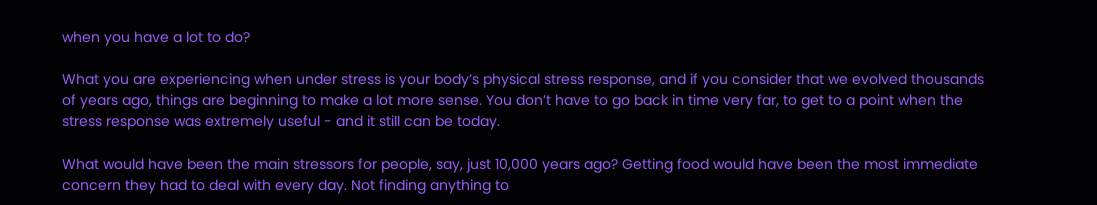when you have a lot to do?

What you are experiencing when under stress is your body’s physical stress response, and if you consider that we evolved thousands of years ago, things are beginning to make a lot more sense. You don’t have to go back in time very far, to get to a point when the stress response was extremely useful - and it still can be today.

What would have been the main stressors for people, say, just 10,000 years ago? Getting food would have been the most immediate concern they had to deal with every day. Not finding anything to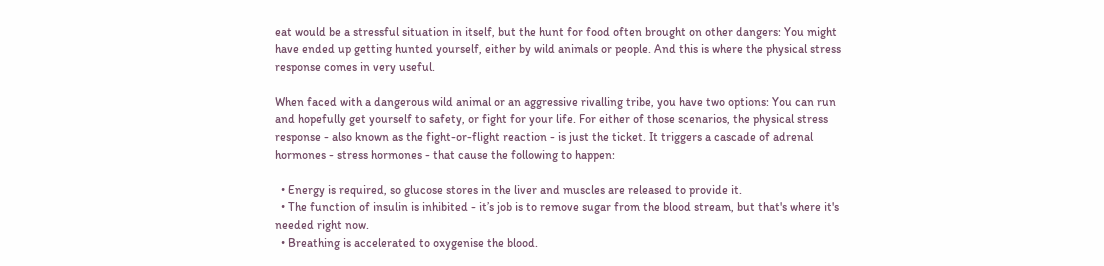eat would be a stressful situation in itself, but the hunt for food often brought on other dangers: You might have ended up getting hunted yourself, either by wild animals or people. And this is where the physical stress response comes in very useful.

When faced with a dangerous wild animal or an aggressive rivalling tribe, you have two options: You can run and hopefully get yourself to safety, or fight for your life. For either of those scenarios, the physical stress response - also known as the fight-or-flight reaction - is just the ticket. It triggers a cascade of adrenal hormones - stress hormones - that cause the following to happen:

  • Energy is required, so glucose stores in the liver and muscles are released to provide it.
  • The function of insulin is inhibited - it’s job is to remove sugar from the blood stream, but that's where it's needed right now.
  • Breathing is accelerated to oxygenise the blood.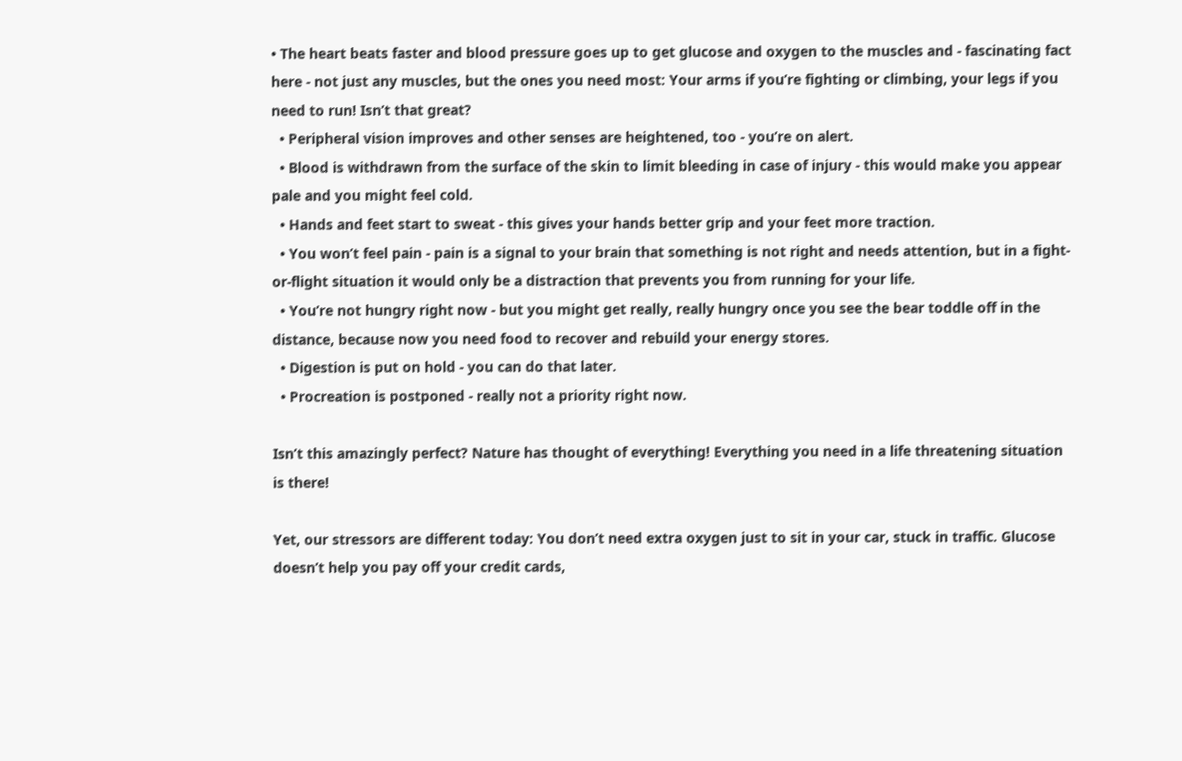• The heart beats faster and blood pressure goes up to get glucose and oxygen to the muscles and - fascinating fact here - not just any muscles, but the ones you need most: Your arms if you’re fighting or climbing, your legs if you need to run! Isn’t that great?
  • Peripheral vision improves and other senses are heightened, too - you’re on alert.
  • Blood is withdrawn from the surface of the skin to limit bleeding in case of injury - this would make you appear pale and you might feel cold.
  • Hands and feet start to sweat - this gives your hands better grip and your feet more traction.
  • You won’t feel pain - pain is a signal to your brain that something is not right and needs attention, but in a fight-or-flight situation it would only be a distraction that prevents you from running for your life.
  • You’re not hungry right now - but you might get really, really hungry once you see the bear toddle off in the distance, because now you need food to recover and rebuild your energy stores.
  • Digestion is put on hold - you can do that later.
  • Procreation is postponed - really not a priority right now.

Isn’t this amazingly perfect? Nature has thought of everything! Everything you need in a life threatening situation is there!

Yet, our stressors are different today: You don’t need extra oxygen just to sit in your car, stuck in traffic. Glucose doesn’t help you pay off your credit cards,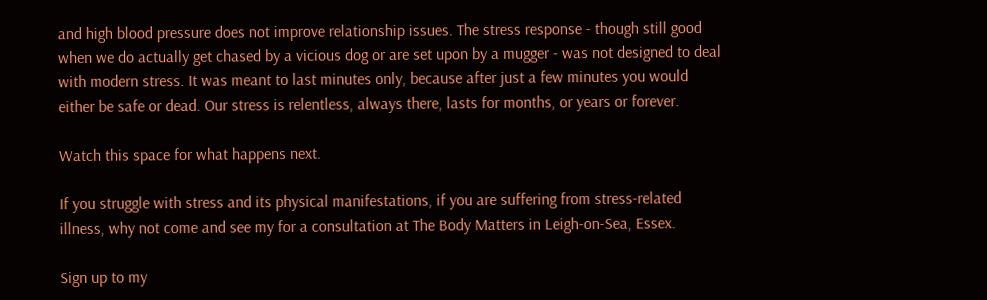and high blood pressure does not improve relationship issues. The stress response - though still good when we do actually get chased by a vicious dog or are set upon by a mugger - was not designed to deal with modern stress. It was meant to last minutes only, because after just a few minutes you would either be safe or dead. Our stress is relentless, always there, lasts for months, or years or forever.

Watch this space for what happens next.

If you struggle with stress and its physical manifestations, if you are suffering from stress-related illness, why not come and see my for a consultation at The Body Matters in Leigh-on-Sea, Essex.

Sign up to my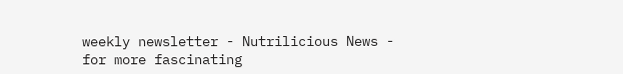weekly newsletter - Nutrilicious News - for more fascinating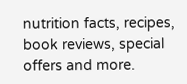nutrition facts, recipes, book reviews, special offers and more.